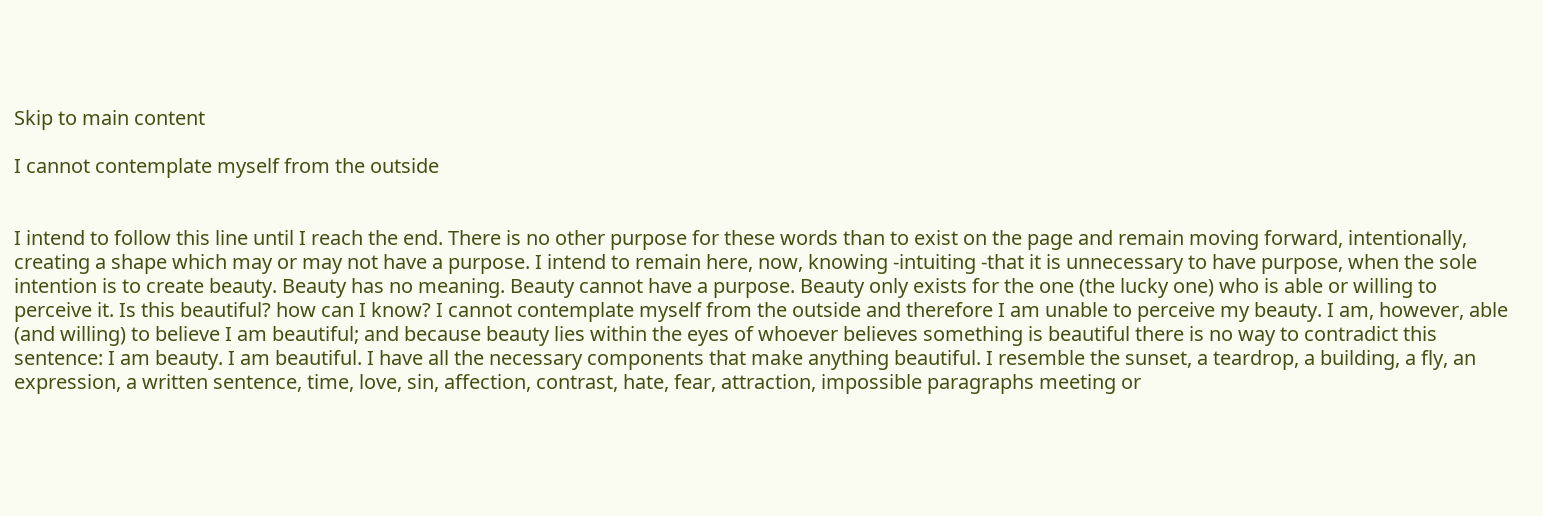Skip to main content

I cannot contemplate myself from the outside


I intend to follow this line until I reach the end. There is no other purpose for these words than to exist on the page and remain moving forward, intentionally, creating a shape which may or may not have a purpose. I intend to remain here, now, knowing -intuiting -that it is unnecessary to have purpose, when the sole intention is to create beauty. Beauty has no meaning. Beauty cannot have a purpose. Beauty only exists for the one (the lucky one) who is able or willing to perceive it. Is this beautiful? how can I know? I cannot contemplate myself from the outside and therefore I am unable to perceive my beauty. I am, however, able (and willing) to believe I am beautiful; and because beauty lies within the eyes of whoever believes something is beautiful there is no way to contradict this sentence: I am beauty. I am beautiful. I have all the necessary components that make anything beautiful. I resemble the sunset, a teardrop, a building, a fly, an expression, a written sentence, time, love, sin, affection, contrast, hate, fear, attraction, impossible paragraphs meeting or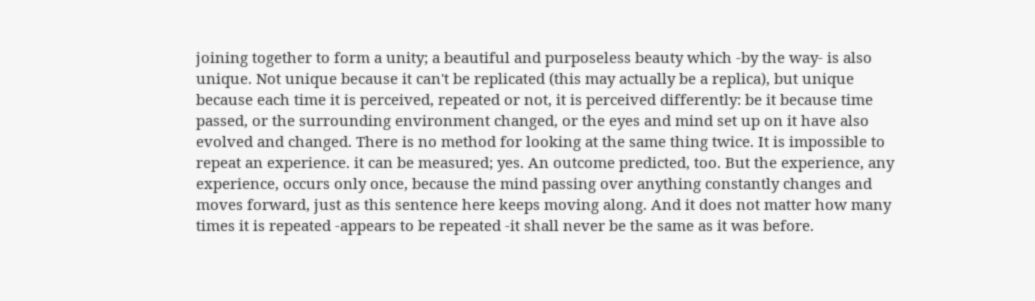joining together to form a unity; a beautiful and purposeless beauty which -by the way- is also unique. Not unique because it can't be replicated (this may actually be a replica), but unique because each time it is perceived, repeated or not, it is perceived differently: be it because time passed, or the surrounding environment changed, or the eyes and mind set up on it have also evolved and changed. There is no method for looking at the same thing twice. It is impossible to repeat an experience. it can be measured; yes. An outcome predicted, too. But the experience, any experience, occurs only once, because the mind passing over anything constantly changes and moves forward, just as this sentence here keeps moving along. And it does not matter how many times it is repeated -appears to be repeated -it shall never be the same as it was before.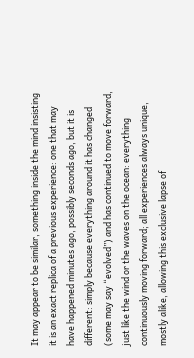It may appear to be similar, something inside the mind insisting it is an exact replica of a previous experience: one that may have happened minutes ago, possibly seconds ago, but it is different: simply because everything around it has changed (some may say “evolved”) and has continued to move forward, just like the wind or the waves on the ocean: everything continuously moving forward; all experiences always unique, mostly alike, allowing this exclusive lapse of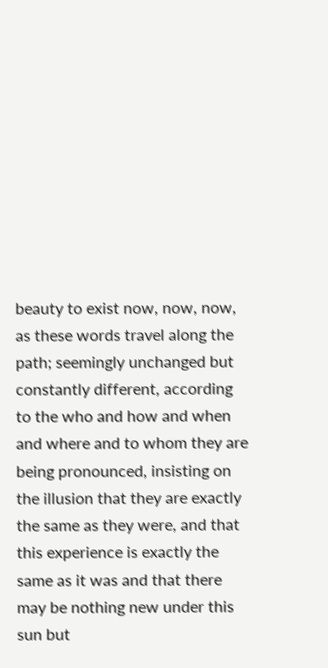beauty to exist now, now, now, as these words travel along the path; seemingly unchanged but constantly different, according to the who and how and when and where and to whom they are being pronounced, insisting on the illusion that they are exactly the same as they were, and that this experience is exactly the same as it was and that there may be nothing new under this sun but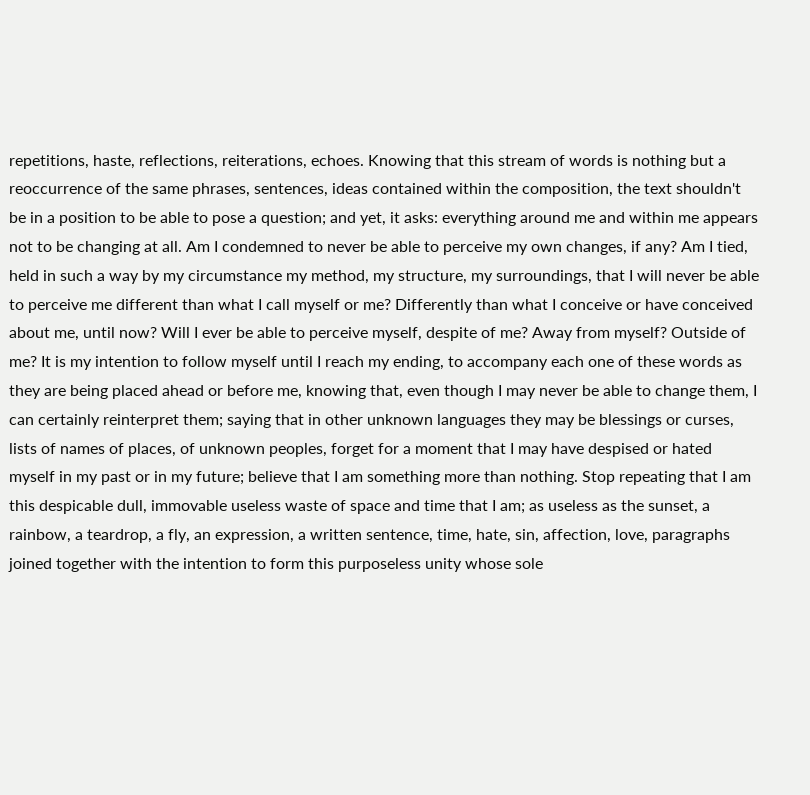repetitions, haste, reflections, reiterations, echoes. Knowing that this stream of words is nothing but a reoccurrence of the same phrases, sentences, ideas contained within the composition, the text shouldn't be in a position to be able to pose a question; and yet, it asks: everything around me and within me appears not to be changing at all. Am I condemned to never be able to perceive my own changes, if any? Am I tied, held in such a way by my circumstance my method, my structure, my surroundings, that I will never be able to perceive me different than what I call myself or me? Differently than what I conceive or have conceived about me, until now? Will I ever be able to perceive myself, despite of me? Away from myself? Outside of me? It is my intention to follow myself until I reach my ending, to accompany each one of these words as they are being placed ahead or before me, knowing that, even though I may never be able to change them, I can certainly reinterpret them; saying that in other unknown languages they may be blessings or curses, lists of names of places, of unknown peoples, forget for a moment that I may have despised or hated myself in my past or in my future; believe that I am something more than nothing. Stop repeating that I am this despicable dull, immovable useless waste of space and time that I am; as useless as the sunset, a rainbow, a teardrop, a fly, an expression, a written sentence, time, hate, sin, affection, love, paragraphs joined together with the intention to form this purposeless unity whose sole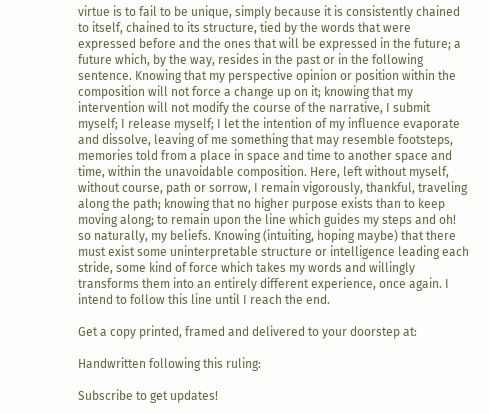virtue is to fail to be unique, simply because it is consistently chained to itself, chained to its structure, tied by the words that were expressed before and the ones that will be expressed in the future; a future which, by the way, resides in the past or in the following sentence. Knowing that my perspective opinion or position within the composition will not force a change up on it; knowing that my intervention will not modify the course of the narrative, I submit myself; I release myself; I let the intention of my influence evaporate and dissolve, leaving of me something that may resemble footsteps, memories told from a place in space and time to another space and time, within the unavoidable composition. Here, left without myself, without course, path or sorrow, I remain vigorously, thankful, traveling along the path; knowing that no higher purpose exists than to keep moving along; to remain upon the line which guides my steps and oh! so naturally, my beliefs. Knowing (intuiting, hoping maybe) that there must exist some uninterpretable structure or intelligence leading each stride, some kind of force which takes my words and willingly transforms them into an entirely different experience, once again. I intend to follow this line until I reach the end.

Get a copy printed, framed and delivered to your doorstep at:

Handwritten following this ruling:

Subscribe to get updates!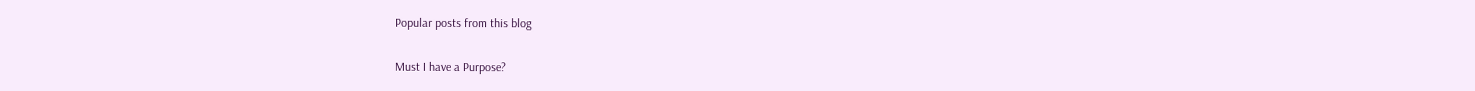Popular posts from this blog

Must I have a Purpose?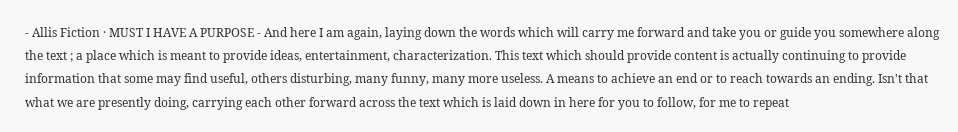- Allis Fiction · MUST I HAVE A PURPOSE - And here I am again, laying down the words which will carry me forward and take you or guide you somewhere along the text ; a place which is meant to provide ideas, entertainment, characterization. This text which should provide content is actually continuing to provide information that some may find useful, others disturbing, many funny, many more useless. A means to achieve an end or to reach towards an ending. Isn't that what we are presently doing, carrying each other forward across the text which is laid down in here for you to follow, for me to repeat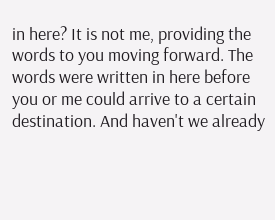in here? It is not me, providing the words to you moving forward. The words were written in here before you or me could arrive to a certain destination. And haven't we already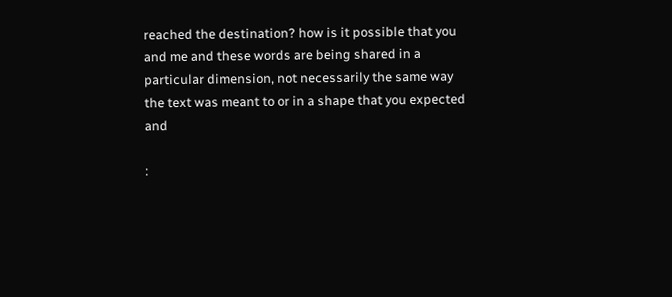reached the destination? how is it possible that you and me and these words are being shared in a particular dimension, not necessarily the same way the text was meant to or in a shape that you expected and

: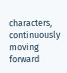characters, continuously moving forward